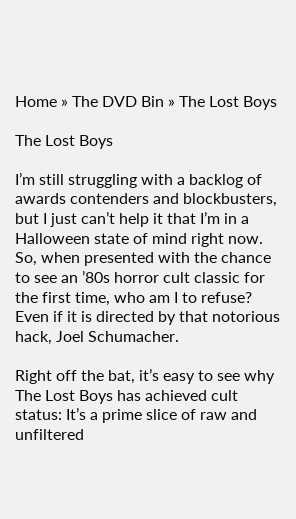Home » The DVD Bin » The Lost Boys

The Lost Boys

I’m still struggling with a backlog of awards contenders and blockbusters, but I just can’t help it that I’m in a Halloween state of mind right now. So, when presented with the chance to see an ’80s horror cult classic for the first time, who am I to refuse? Even if it is directed by that notorious hack, Joel Schumacher.

Right off the bat, it’s easy to see why The Lost Boys has achieved cult status: It’s a prime slice of raw and unfiltered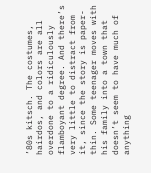’80s kitsch. The costumes, hairdos, and colors are all overdone to a ridiculously flamboyant degree. And there’s very little to distract from it, since the story is paper-thin. Some teenager moves with his family into a town that doesn’t seem to have much of anything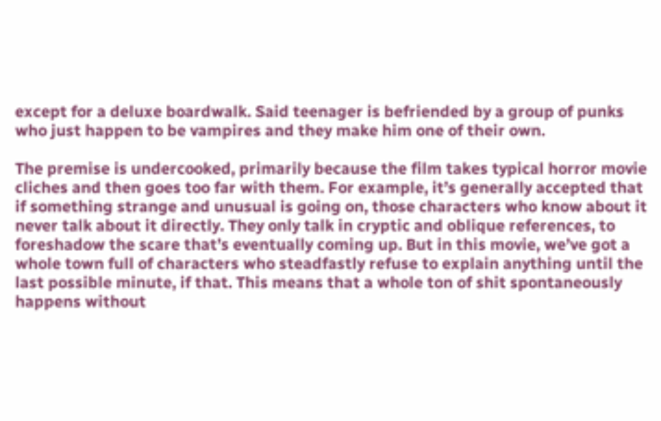except for a deluxe boardwalk. Said teenager is befriended by a group of punks who just happen to be vampires and they make him one of their own.

The premise is undercooked, primarily because the film takes typical horror movie cliches and then goes too far with them. For example, it’s generally accepted that if something strange and unusual is going on, those characters who know about it never talk about it directly. They only talk in cryptic and oblique references, to foreshadow the scare that’s eventually coming up. But in this movie, we’ve got a whole town full of characters who steadfastly refuse to explain anything until the last possible minute, if that. This means that a whole ton of shit spontaneously happens without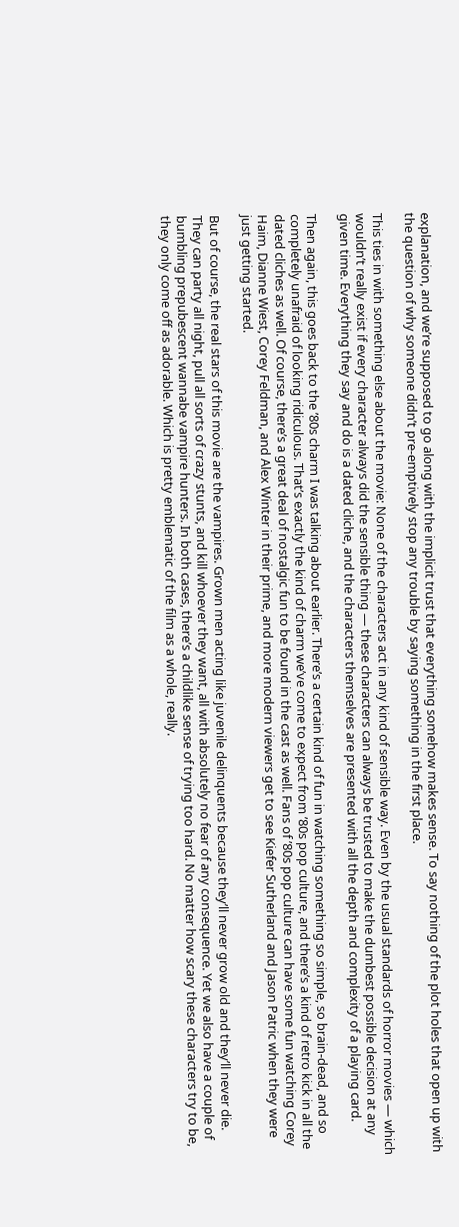explanation, and we’re supposed to go along with the implicit trust that everything somehow makes sense. To say nothing of the plot holes that open up with the question of why someone didn’t pre-emptively stop any trouble by saying something in the first place.

This ties in with something else about the movie: None of the characters act in any kind of sensible way. Even by the usual standards of horror movies — which wouldn’t really exist if every character always did the sensible thing — these characters can always be trusted to make the dumbest possible decision at any given time. Everything they say and do is a dated cliche, and the characters themselves are presented with all the depth and complexity of a playing card.

Then again, this goes back to the ’80s charm I was talking about earlier. There’s a certain kind of fun in watching something so simple, so brain-dead, and so completely unafraid of looking ridiculous. That’s exactly the kind of charm we’ve come to expect from ’80s pop culture, and there’s a kind of retro kick in all the dated cliches as well. Of course, there’s a great deal of nostalgic fun to be found in the cast as well. Fans of ’80s pop culture can have some fun watching Corey Haim, Dianne Wiest, Corey Feldman, and Alex Winter in their prime, and more modern viewers get to see Kiefer Sutherland and Jason Patric when they were just getting started.

But of course, the real stars of this movie are the vampires. Grown men acting like juvenile delinquents because they’ll never grow old and they’ll never die. They can party all night, pull all sorts of crazy stunts, and kill whoever they want, all with absolutely no fear of any consequence. Yet we also have a couple of bumbling prepubescent wannabe vampire hunters. In both cases, there’s a childlike sense of trying too hard. No matter how scary these characters try to be, they only come off as adorable. Which is pretty emblematic of the film as a whole, really.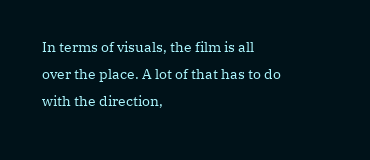In terms of visuals, the film is all over the place. A lot of that has to do with the direction,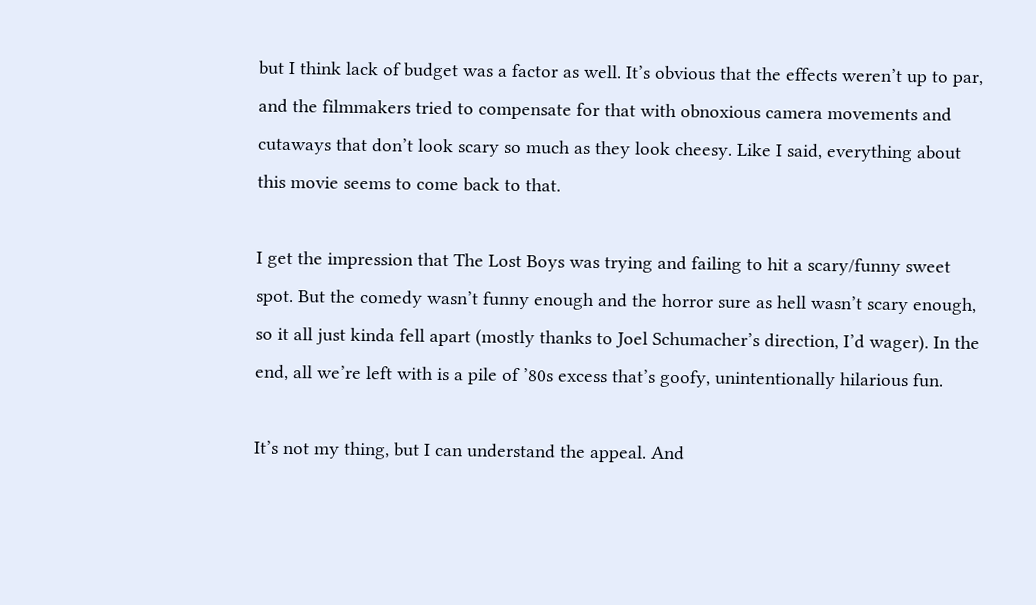but I think lack of budget was a factor as well. It’s obvious that the effects weren’t up to par, and the filmmakers tried to compensate for that with obnoxious camera movements and cutaways that don’t look scary so much as they look cheesy. Like I said, everything about this movie seems to come back to that.

I get the impression that The Lost Boys was trying and failing to hit a scary/funny sweet spot. But the comedy wasn’t funny enough and the horror sure as hell wasn’t scary enough, so it all just kinda fell apart (mostly thanks to Joel Schumacher’s direction, I’d wager). In the end, all we’re left with is a pile of ’80s excess that’s goofy, unintentionally hilarious fun.

It’s not my thing, but I can understand the appeal. And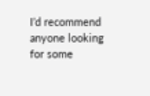I’d recommend anyone looking for some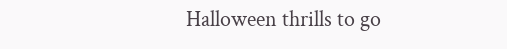Halloween thrills to go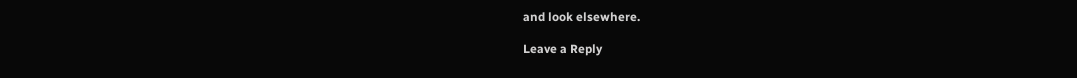and look elsewhere.

Leave a Reply